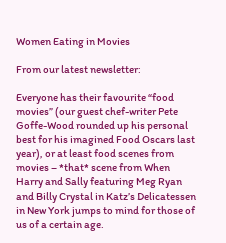Women Eating in Movies

From our latest newsletter:

Everyone has their favourite “food movies” (our guest chef-writer Pete Goffe-Wood rounded up his personal best for his imagined Food Oscars last year), or at least food scenes from movies – *that* scene from When Harry and Sally featuring Meg Ryan and Billy Crystal in Katz’s Delicatessen in New York jumps to mind for those of us of a certain age.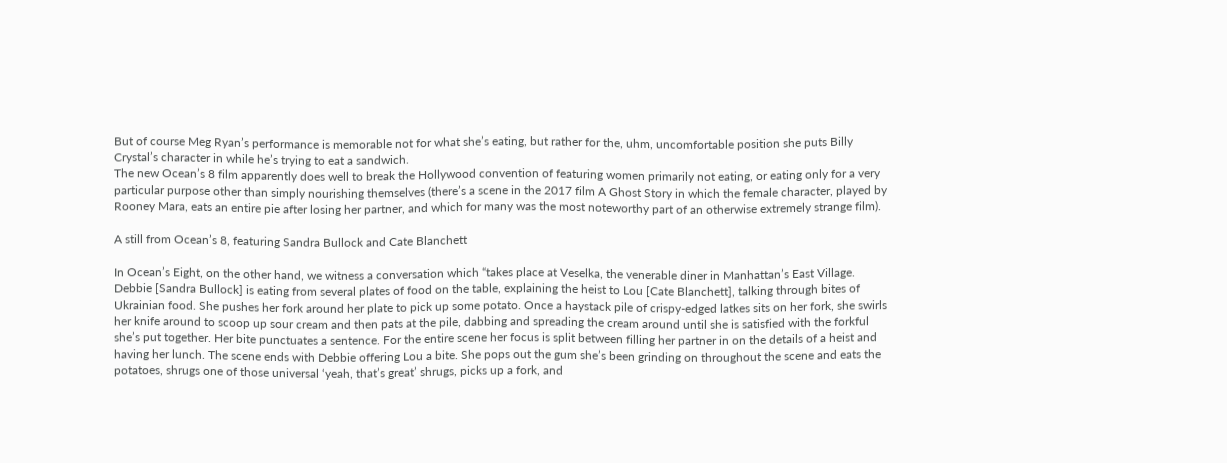But of course Meg Ryan’s performance is memorable not for what she’s eating, but rather for the, uhm, uncomfortable position she puts Billy Crystal’s character in while he’s trying to eat a sandwich.
The new Ocean’s 8 film apparently does well to break the Hollywood convention of featuring women primarily not eating, or eating only for a very particular purpose other than simply nourishing themselves (there’s a scene in the 2017 film A Ghost Story in which the female character, played by Rooney Mara, eats an entire pie after losing her partner, and which for many was the most noteworthy part of an otherwise extremely strange film).

A still from Ocean’s 8, featuring Sandra Bullock and Cate Blanchett

In Ocean’s Eight, on the other hand, we witness a conversation which “takes place at Veselka, the venerable diner in Manhattan’s East Village. Debbie [Sandra Bullock] is eating from several plates of food on the table, explaining the heist to Lou [Cate Blanchett], talking through bites of Ukrainian food. She pushes her fork around her plate to pick up some potato. Once a haystack pile of crispy-edged latkes sits on her fork, she swirls her knife around to scoop up sour cream and then pats at the pile, dabbing and spreading the cream around until she is satisfied with the forkful she’s put together. Her bite punctuates a sentence. For the entire scene her focus is split between filling her partner in on the details of a heist and having her lunch. The scene ends with Debbie offering Lou a bite. She pops out the gum she’s been grinding on throughout the scene and eats the potatoes, shrugs one of those universal ‘yeah, that’s great’ shrugs, picks up a fork, and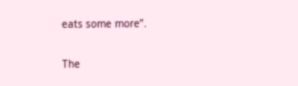eats some more”.

The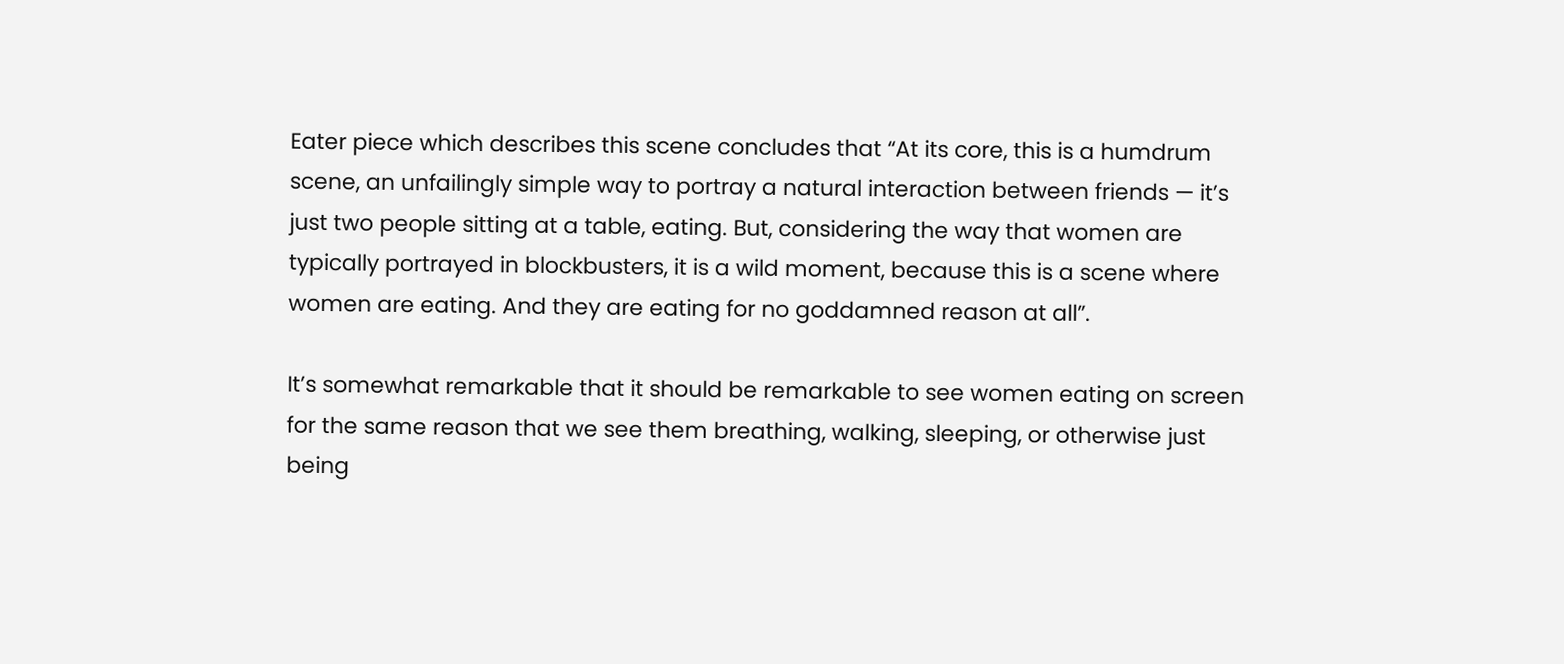Eater piece which describes this scene concludes that “At its core, this is a humdrum scene, an unfailingly simple way to portray a natural interaction between friends — it’s just two people sitting at a table, eating. But, considering the way that women are typically portrayed in blockbusters, it is a wild moment, because this is a scene where women are eating. And they are eating for no goddamned reason at all”.

It’s somewhat remarkable that it should be remarkable to see women eating on screen for the same reason that we see them breathing, walking, sleeping, or otherwise just being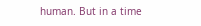human. But in a time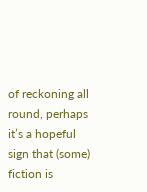of reckoning all round, perhaps it’s a hopeful sign that (some) fiction is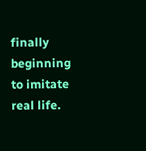finally beginning to imitate real life.